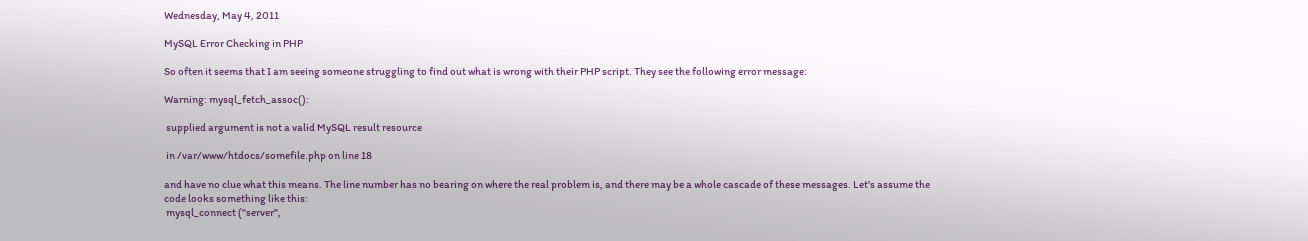Wednesday, May 4, 2011

MySQL Error Checking in PHP

So often it seems that I am seeing someone struggling to find out what is wrong with their PHP script. They see the following error message:

Warning: mysql_fetch_assoc():

 supplied argument is not a valid MySQL result resource

 in /var/www/htdocs/somefile.php on line 18

and have no clue what this means. The line number has no bearing on where the real problem is, and there may be a whole cascade of these messages. Let's assume the code looks something like this:
 mysql_connect ("server",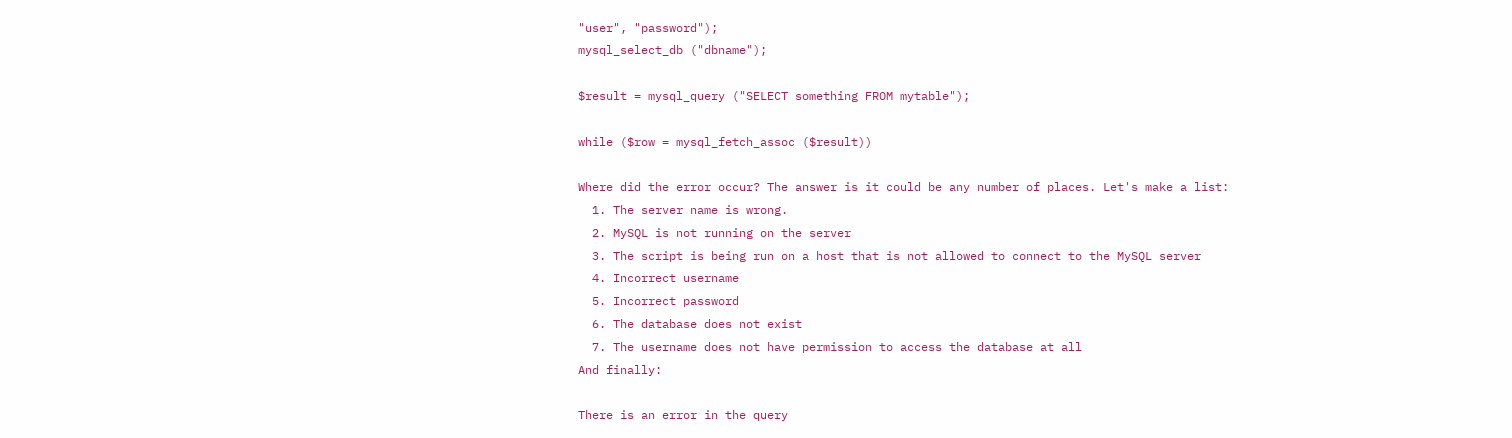"user", "password");
mysql_select_db ("dbname");

$result = mysql_query ("SELECT something FROM mytable");

while ($row = mysql_fetch_assoc ($result))

Where did the error occur? The answer is it could be any number of places. Let's make a list:
  1. The server name is wrong.
  2. MySQL is not running on the server
  3. The script is being run on a host that is not allowed to connect to the MySQL server
  4. Incorrect username
  5. Incorrect password
  6. The database does not exist
  7. The username does not have permission to access the database at all
And finally:

There is an error in the query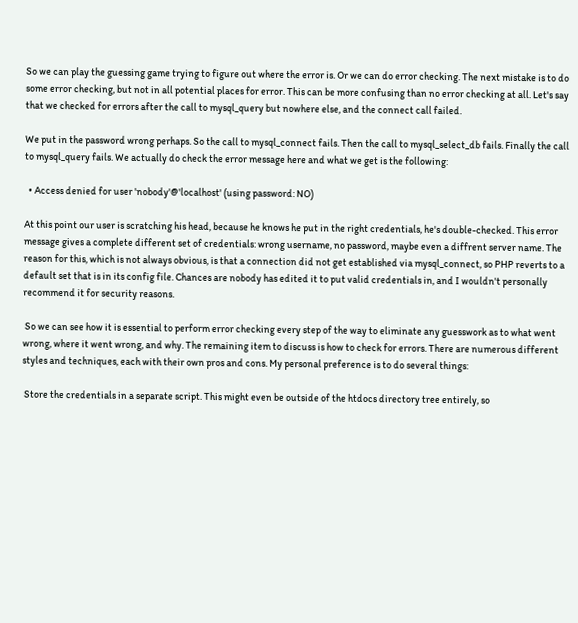So we can play the guessing game trying to figure out where the error is. Or we can do error checking. The next mistake is to do some error checking, but not in all potential places for error. This can be more confusing than no error checking at all. Let's say that we checked for errors after the call to mysql_query but nowhere else, and the connect call failed.

We put in the password wrong perhaps. So the call to mysql_connect fails. Then the call to mysql_select_db fails. Finally the call to mysql_query fails. We actually do check the error message here and what we get is the following:

  • Access denied for user 'nobody'@'localhost' (using password: NO)

At this point our user is scratching his head, because he knows he put in the right credentials, he's double-checked. This error message gives a complete different set of credentials: wrong username, no password, maybe even a diffrent server name. The reason for this, which is not always obvious, is that a connection did not get established via mysql_connect, so PHP reverts to a default set that is in its config file. Chances are nobody has edited it to put valid credentials in, and I wouldn't personally recommend it for security reasons.

 So we can see how it is essential to perform error checking every step of the way to eliminate any guesswork as to what went wrong, where it went wrong, and why. The remaining item to discuss is how to check for errors. There are numerous different styles and techniques, each with their own pros and cons. My personal preference is to do several things:

 Store the credentials in a separate script. This might even be outside of the htdocs directory tree entirely, so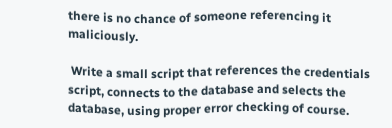there is no chance of someone referencing it maliciously.

 Write a small script that references the credentials script, connects to the database and selects the database, using proper error checking of course.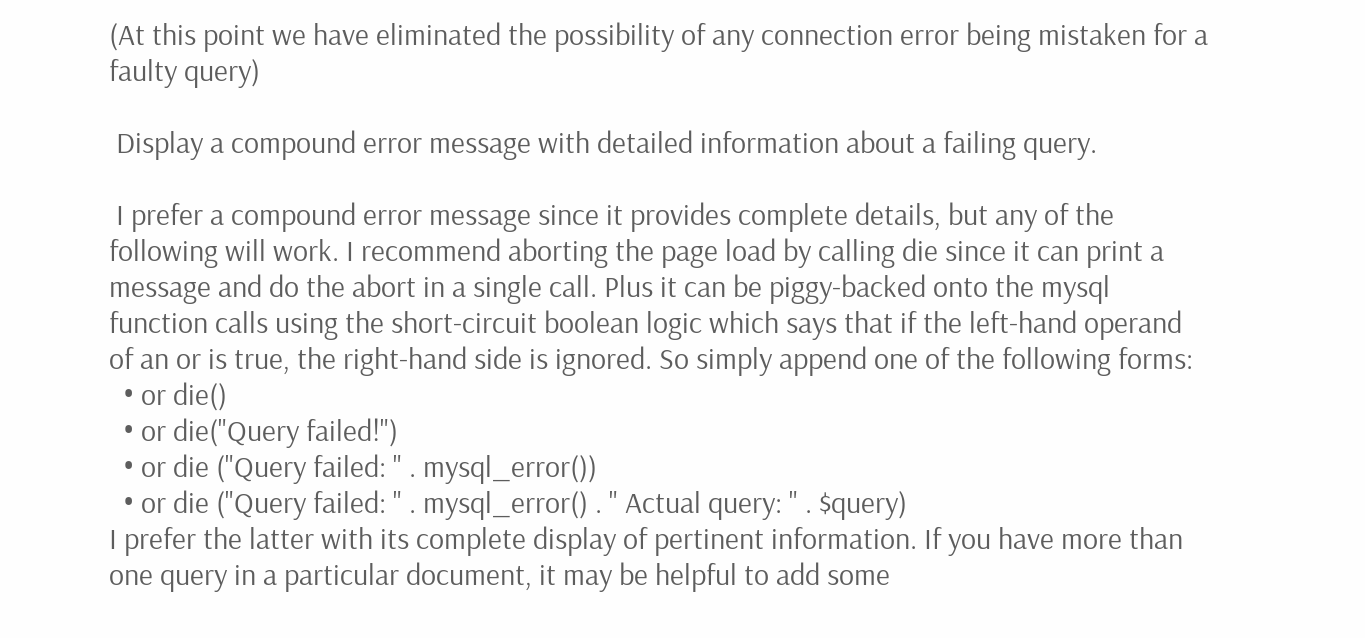(At this point we have eliminated the possibility of any connection error being mistaken for a faulty query)

 Display a compound error message with detailed information about a failing query.

 I prefer a compound error message since it provides complete details, but any of the following will work. I recommend aborting the page load by calling die since it can print a message and do the abort in a single call. Plus it can be piggy-backed onto the mysql function calls using the short-circuit boolean logic which says that if the left-hand operand of an or is true, the right-hand side is ignored. So simply append one of the following forms:
  • or die()
  • or die("Query failed!")
  • or die ("Query failed: " . mysql_error())
  • or die ("Query failed: " . mysql_error() . " Actual query: " . $query)
I prefer the latter with its complete display of pertinent information. If you have more than one query in a particular document, it may be helpful to add some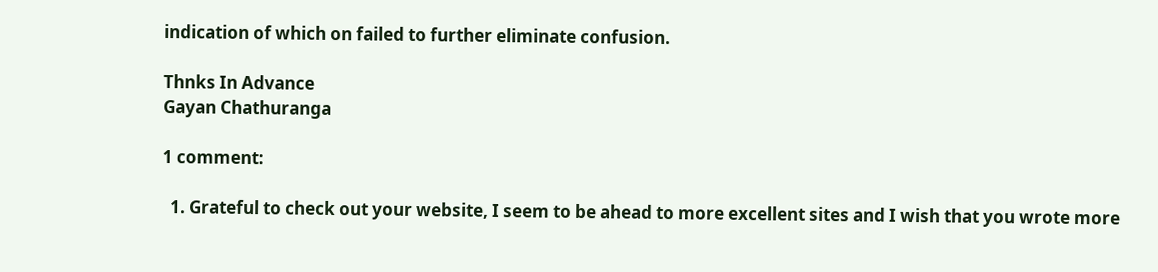indication of which on failed to further eliminate confusion.

Thnks In Advance
Gayan Chathuranga

1 comment:

  1. Grateful to check out your website, I seem to be ahead to more excellent sites and I wish that you wrote more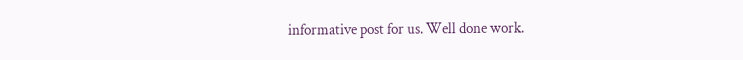informative post for us. Well done work.